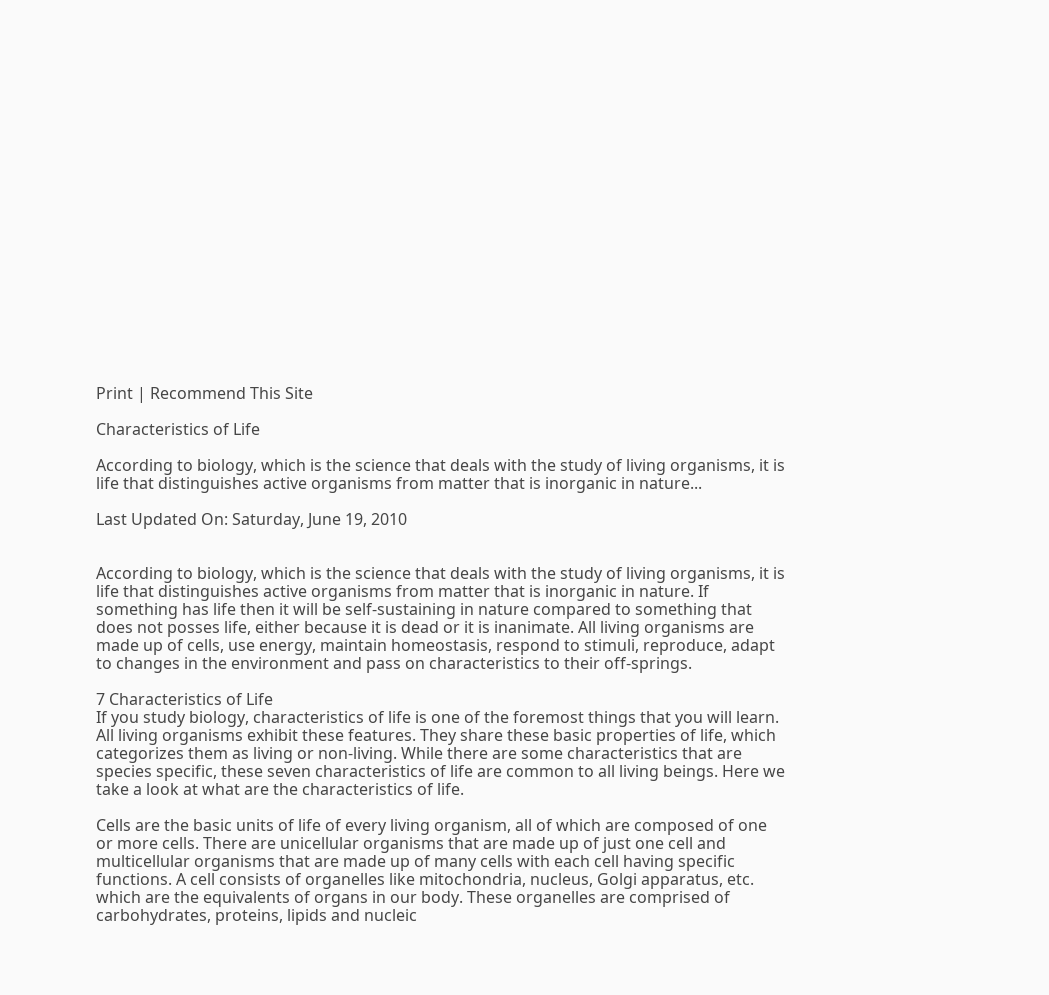Print | Recommend This Site

Characteristics of Life

According to biology, which is the science that deals with the study of living organisms, it is life that distinguishes active organisms from matter that is inorganic in nature...

Last Updated On: Saturday, June 19, 2010


According to biology, which is the science that deals with the study of living organisms, it is life that distinguishes active organisms from matter that is inorganic in nature. If something has life then it will be self-sustaining in nature compared to something that does not posses life, either because it is dead or it is inanimate. All living organisms are made up of cells, use energy, maintain homeostasis, respond to stimuli, reproduce, adapt to changes in the environment and pass on characteristics to their off-springs.

7 Characteristics of Life
If you study biology, characteristics of life is one of the foremost things that you will learn. All living organisms exhibit these features. They share these basic properties of life, which categorizes them as living or non-living. While there are some characteristics that are species specific, these seven characteristics of life are common to all living beings. Here we take a look at what are the characteristics of life.

Cells are the basic units of life of every living organism, all of which are composed of one or more cells. There are unicellular organisms that are made up of just one cell and multicellular organisms that are made up of many cells with each cell having specific functions. A cell consists of organelles like mitochondria, nucleus, Golgi apparatus, etc. which are the equivalents of organs in our body. These organelles are comprised of carbohydrates, proteins, lipids and nucleic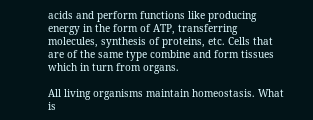acids and perform functions like producing energy in the form of ATP, transferring molecules, synthesis of proteins, etc. Cells that are of the same type combine and form tissues which in turn from organs.

All living organisms maintain homeostasis. What is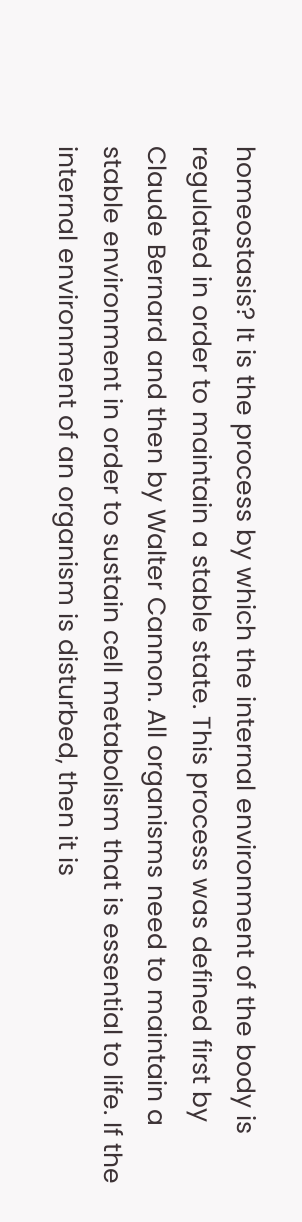homeostasis? It is the process by which the internal environment of the body is regulated in order to maintain a stable state. This process was defined first by Claude Bernard and then by Walter Cannon. All organisms need to maintain a stable environment in order to sustain cell metabolism that is essential to life. If the internal environment of an organism is disturbed, then it is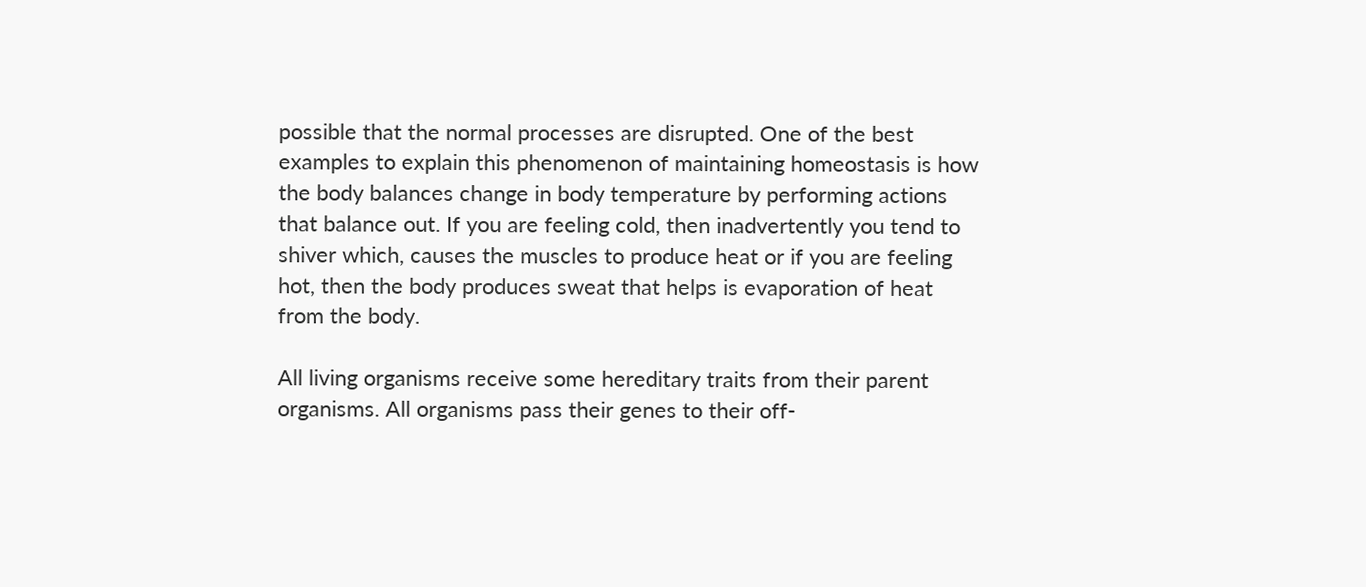possible that the normal processes are disrupted. One of the best examples to explain this phenomenon of maintaining homeostasis is how the body balances change in body temperature by performing actions that balance out. If you are feeling cold, then inadvertently you tend to shiver which, causes the muscles to produce heat or if you are feeling hot, then the body produces sweat that helps is evaporation of heat from the body.

All living organisms receive some hereditary traits from their parent organisms. All organisms pass their genes to their off-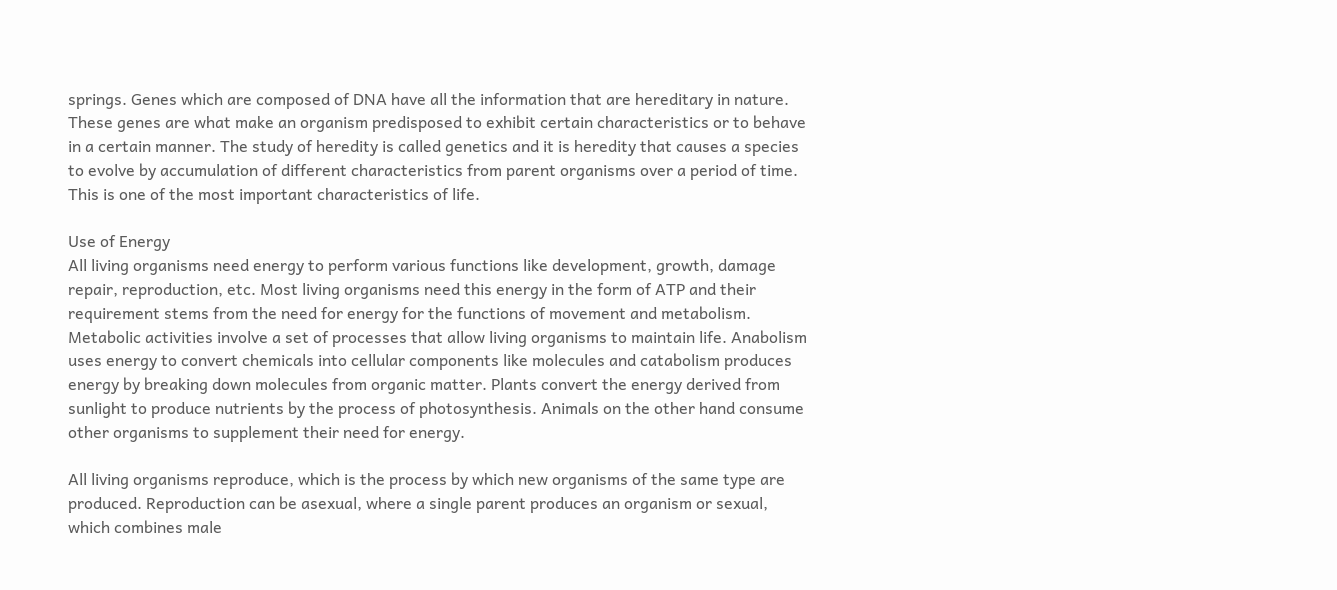springs. Genes which are composed of DNA have all the information that are hereditary in nature. These genes are what make an organism predisposed to exhibit certain characteristics or to behave in a certain manner. The study of heredity is called genetics and it is heredity that causes a species to evolve by accumulation of different characteristics from parent organisms over a period of time. This is one of the most important characteristics of life.

Use of Energy
All living organisms need energy to perform various functions like development, growth, damage repair, reproduction, etc. Most living organisms need this energy in the form of ATP and their requirement stems from the need for energy for the functions of movement and metabolism. Metabolic activities involve a set of processes that allow living organisms to maintain life. Anabolism uses energy to convert chemicals into cellular components like molecules and catabolism produces energy by breaking down molecules from organic matter. Plants convert the energy derived from sunlight to produce nutrients by the process of photosynthesis. Animals on the other hand consume other organisms to supplement their need for energy.

All living organisms reproduce, which is the process by which new organisms of the same type are produced. Reproduction can be asexual, where a single parent produces an organism or sexual, which combines male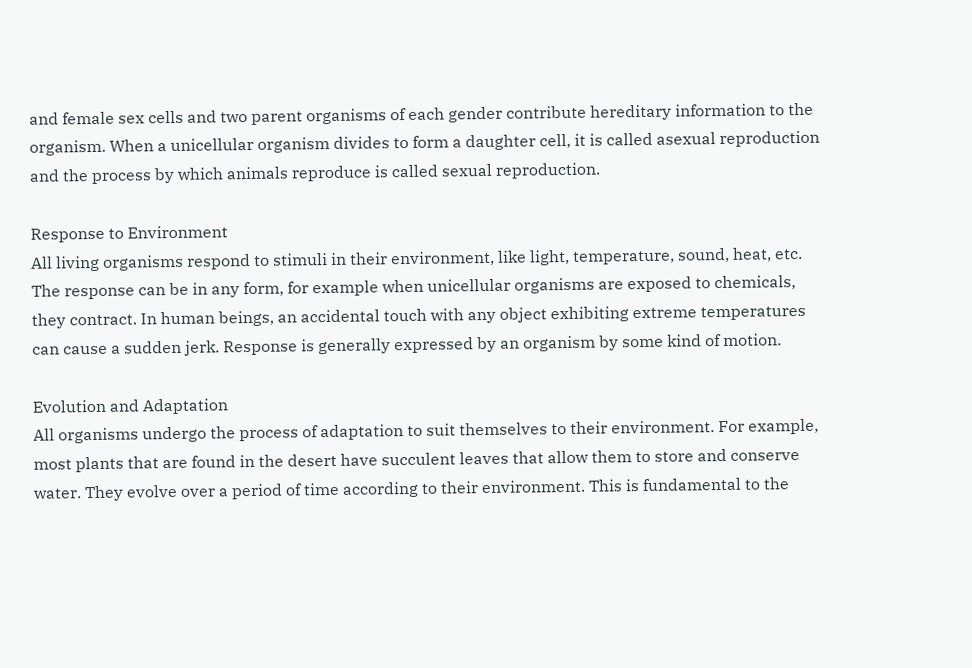and female sex cells and two parent organisms of each gender contribute hereditary information to the organism. When a unicellular organism divides to form a daughter cell, it is called asexual reproduction and the process by which animals reproduce is called sexual reproduction.

Response to Environment
All living organisms respond to stimuli in their environment, like light, temperature, sound, heat, etc. The response can be in any form, for example when unicellular organisms are exposed to chemicals, they contract. In human beings, an accidental touch with any object exhibiting extreme temperatures can cause a sudden jerk. Response is generally expressed by an organism by some kind of motion.

Evolution and Adaptation
All organisms undergo the process of adaptation to suit themselves to their environment. For example, most plants that are found in the desert have succulent leaves that allow them to store and conserve water. They evolve over a period of time according to their environment. This is fundamental to the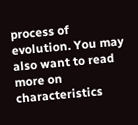process of evolution. You may also want to read more on characteristics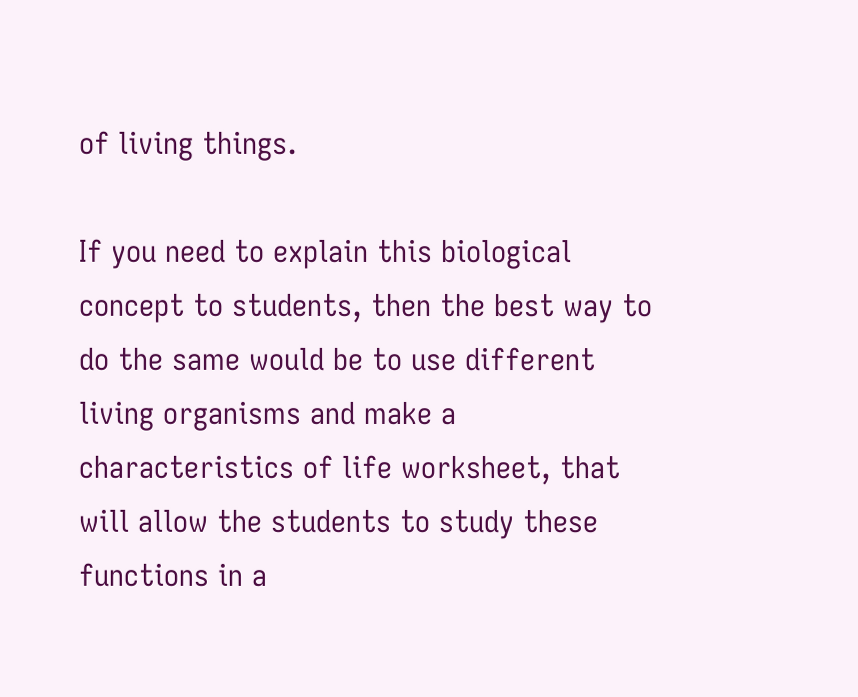of living things.

If you need to explain this biological concept to students, then the best way to do the same would be to use different living organisms and make a characteristics of life worksheet, that will allow the students to study these functions in a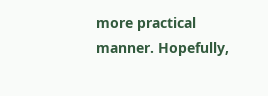more practical manner. Hopefully,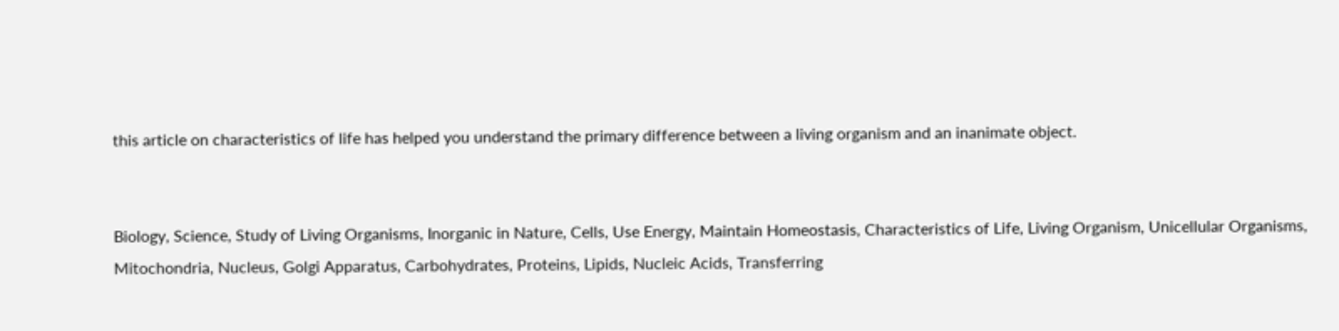this article on characteristics of life has helped you understand the primary difference between a living organism and an inanimate object.


Biology, Science, Study of Living Organisms, Inorganic in Nature, Cells, Use Energy, Maintain Homeostasis, Characteristics of Life, Living Organism, Unicellular Organisms, Mitochondria, Nucleus, Golgi Apparatus, Carbohydrates, Proteins, Lipids, Nucleic Acids, Transferring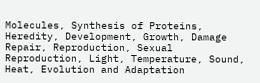Molecules, Synthesis of Proteins, Heredity, Development, Growth, Damage Repair, Reproduction, Sexual Reproduction, Light, Temperature, Sound, Heat, Evolution and Adaptation